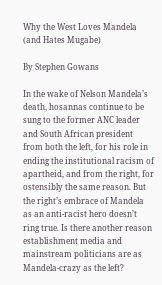Why the West Loves Mandela (and Hates Mugabe)

By Stephen Gowans

In the wake of Nelson Mandela’s death, hosannas continue to be sung to the former ANC leader and South African president from both the left, for his role in ending the institutional racism of apartheid, and from the right, for ostensibly the same reason. But the right’s embrace of Mandela as an anti-racist hero doesn’t ring true. Is there another reason establishment media and mainstream politicians are as Mandela-crazy as the left?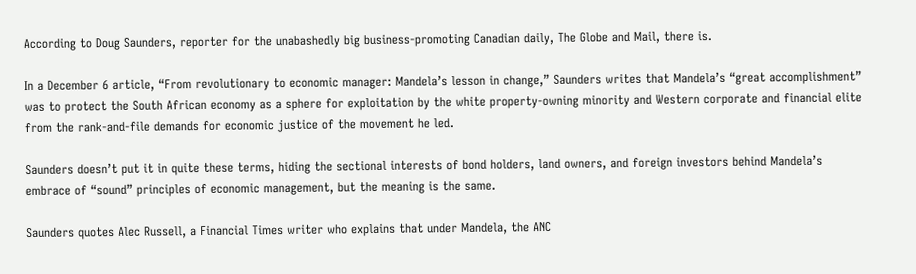According to Doug Saunders, reporter for the unabashedly big business-promoting Canadian daily, The Globe and Mail, there is.

In a December 6 article, “From revolutionary to economic manager: Mandela’s lesson in change,” Saunders writes that Mandela’s “great accomplishment” was to protect the South African economy as a sphere for exploitation by the white property-owning minority and Western corporate and financial elite from the rank-and-file demands for economic justice of the movement he led.

Saunders doesn’t put it in quite these terms, hiding the sectional interests of bond holders, land owners, and foreign investors behind Mandela’s embrace of “sound” principles of economic management, but the meaning is the same.

Saunders quotes Alec Russell, a Financial Times writer who explains that under Mandela, the ANC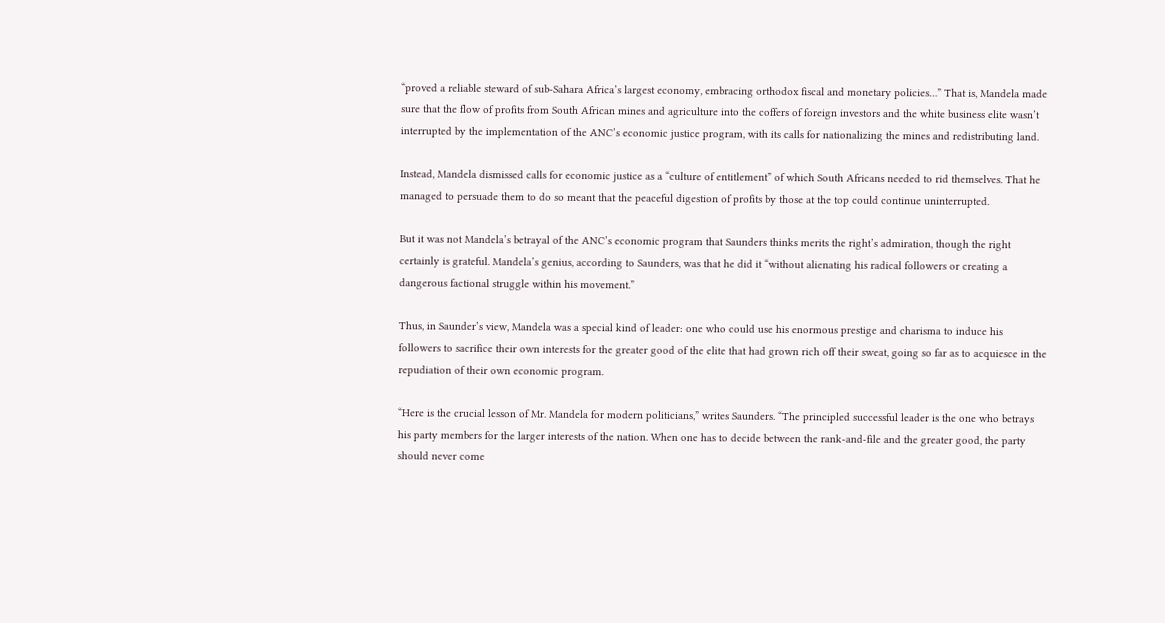“proved a reliable steward of sub-Sahara Africa’s largest economy, embracing orthodox fiscal and monetary policies…” That is, Mandela made sure that the flow of profits from South African mines and agriculture into the coffers of foreign investors and the white business elite wasn’t interrupted by the implementation of the ANC’s economic justice program, with its calls for nationalizing the mines and redistributing land.

Instead, Mandela dismissed calls for economic justice as a “culture of entitlement” of which South Africans needed to rid themselves. That he managed to persuade them to do so meant that the peaceful digestion of profits by those at the top could continue uninterrupted.

But it was not Mandela’s betrayal of the ANC’s economic program that Saunders thinks merits the right’s admiration, though the right certainly is grateful. Mandela’s genius, according to Saunders, was that he did it “without alienating his radical followers or creating a dangerous factional struggle within his movement.”

Thus, in Saunder’s view, Mandela was a special kind of leader: one who could use his enormous prestige and charisma to induce his followers to sacrifice their own interests for the greater good of the elite that had grown rich off their sweat, going so far as to acquiesce in the repudiation of their own economic program.

“Here is the crucial lesson of Mr. Mandela for modern politicians,” writes Saunders. “The principled successful leader is the one who betrays his party members for the larger interests of the nation. When one has to decide between the rank-and-file and the greater good, the party should never come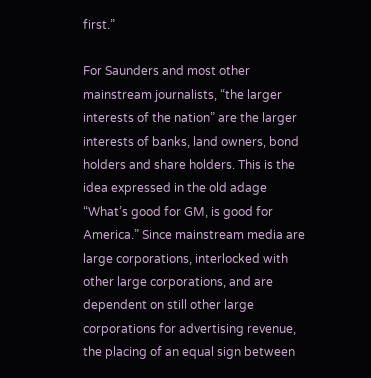first.”

For Saunders and most other mainstream journalists, “the larger interests of the nation” are the larger interests of banks, land owners, bond holders and share holders. This is the idea expressed in the old adage “What’s good for GM, is good for America.” Since mainstream media are large corporations, interlocked with other large corporations, and are dependent on still other large corporations for advertising revenue, the placing of an equal sign between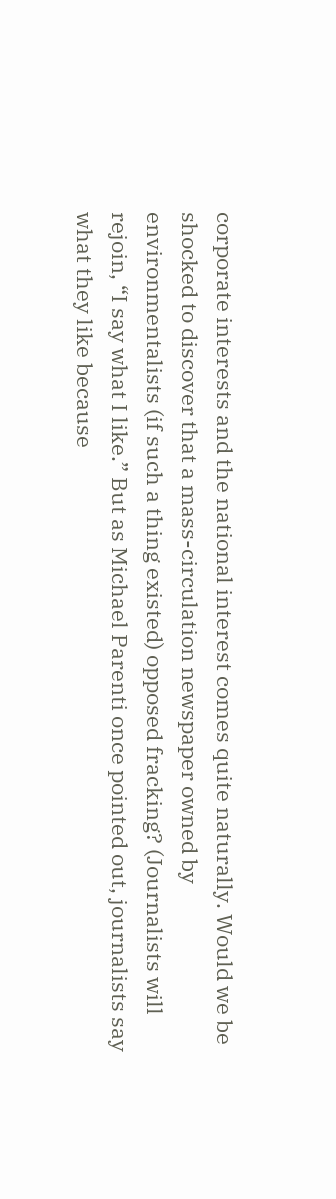corporate interests and the national interest comes quite naturally. Would we be shocked to discover that a mass-circulation newspaper owned by environmentalists (if such a thing existed) opposed fracking? (Journalists will rejoin, “I say what I like.” But as Michael Parenti once pointed out, journalists say what they like because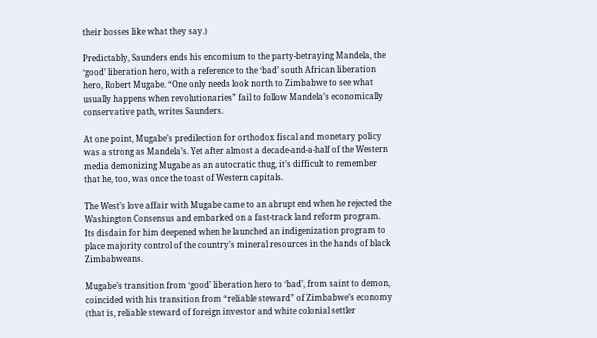their bosses like what they say.)

Predictably, Saunders ends his encomium to the party-betraying Mandela, the ‘good’ liberation hero, with a reference to the ‘bad’ south African liberation hero, Robert Mugabe. “One only needs look north to Zimbabwe to see what usually happens when revolutionaries” fail to follow Mandela’s economically conservative path, writes Saunders.

At one point, Mugabe’s predilection for orthodox fiscal and monetary policy was a strong as Mandela’s. Yet after almost a decade-and-a-half of the Western media demonizing Mugabe as an autocratic thug, it’s difficult to remember that he, too, was once the toast of Western capitals.

The West’s love affair with Mugabe came to an abrupt end when he rejected the Washington Consensus and embarked on a fast-track land reform program. Its disdain for him deepened when he launched an indigenization program to place majority control of the country’s mineral resources in the hands of black Zimbabweans.

Mugabe’s transition from ‘good’ liberation hero to ‘bad’, from saint to demon, coincided with his transition from “reliable steward” of Zimbabwe’s economy (that is, reliable steward of foreign investor and white colonial settler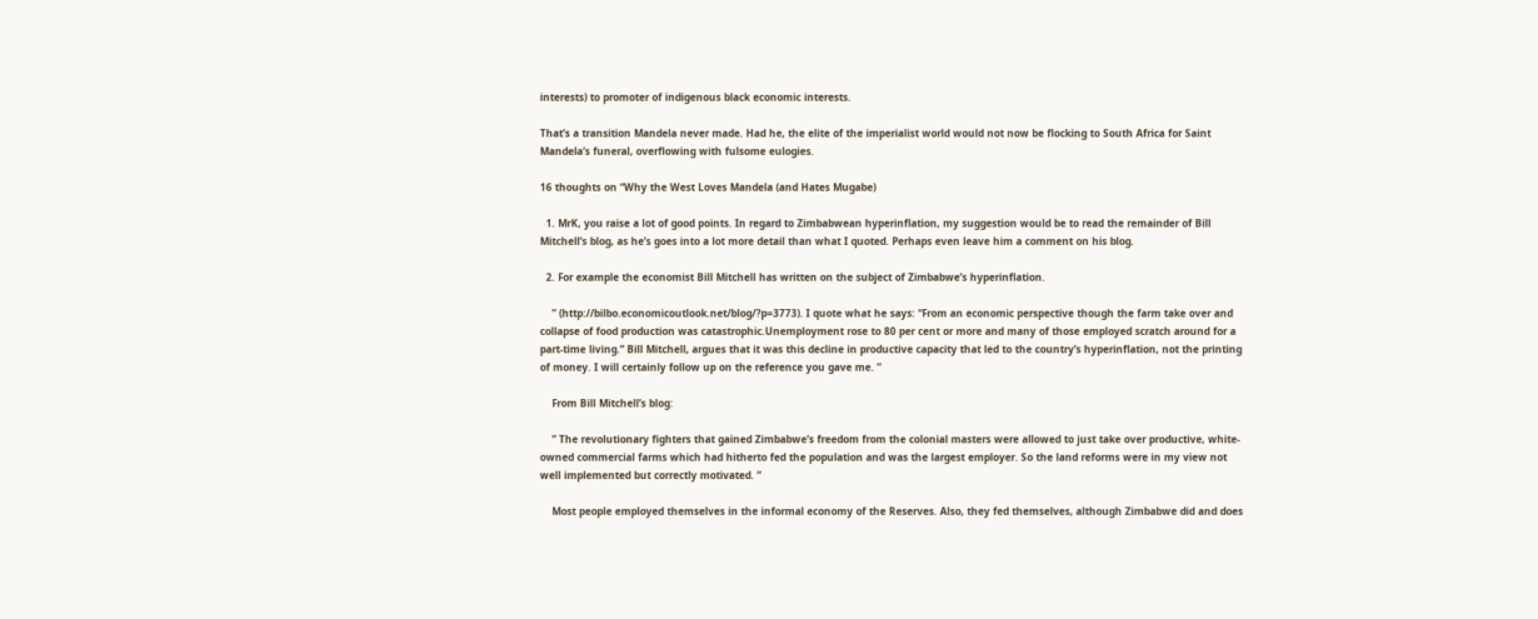interests) to promoter of indigenous black economic interests.

That’s a transition Mandela never made. Had he, the elite of the imperialist world would not now be flocking to South Africa for Saint Mandela’s funeral, overflowing with fulsome eulogies.

16 thoughts on “Why the West Loves Mandela (and Hates Mugabe)

  1. MrK, you raise a lot of good points. In regard to Zimbabwean hyperinflation, my suggestion would be to read the remainder of Bill Mitchell’s blog, as he’s goes into a lot more detail than what I quoted. Perhaps even leave him a comment on his blog.

  2. For example the economist Bill Mitchell has written on the subject of Zimbabwe’s hyperinflation.

    ” (http://bilbo.economicoutlook.net/blog/?p=3773). I quote what he says: “From an economic perspective though the farm take over and collapse of food production was catastrophic.Unemployment rose to 80 per cent or more and many of those employed scratch around for a part-time living.” Bill Mitchell, argues that it was this decline in productive capacity that led to the country’s hyperinflation, not the printing of money. I will certainly follow up on the reference you gave me. ”

    From Bill Mitchell’s blog:

    ” The revolutionary fighters that gained Zimbabwe’s freedom from the colonial masters were allowed to just take over productive, white-owned commercial farms which had hitherto fed the population and was the largest employer. So the land reforms were in my view not well implemented but correctly motivated. ”

    Most people employed themselves in the informal economy of the Reserves. Also, they fed themselves, although Zimbabwe did and does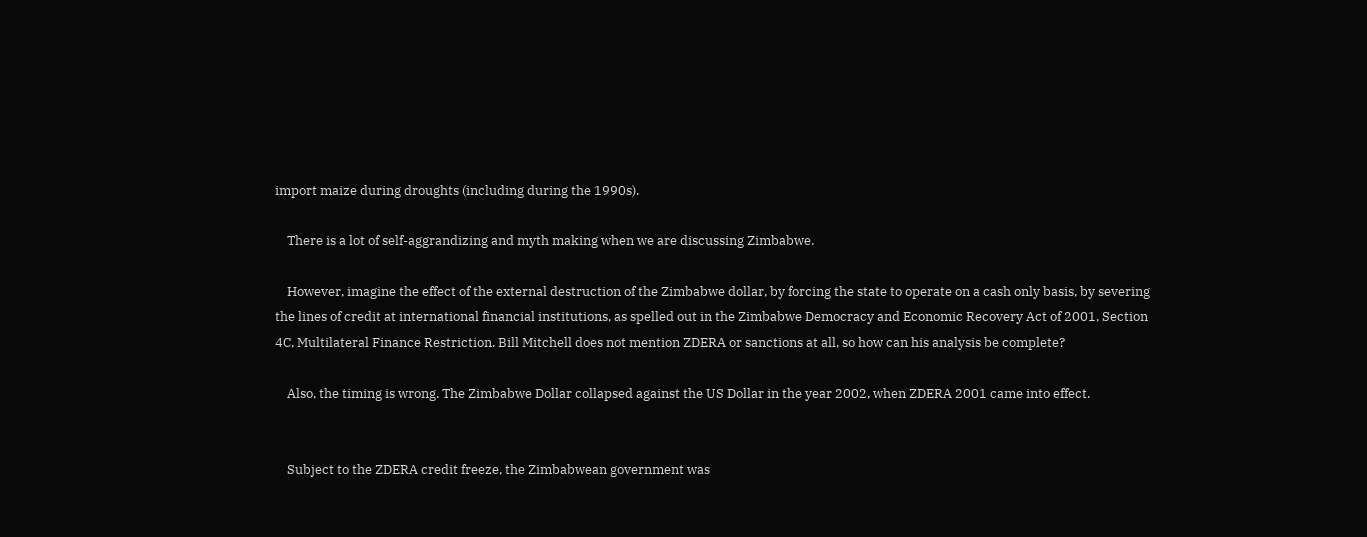import maize during droughts (including during the 1990s).

    There is a lot of self-aggrandizing and myth making when we are discussing Zimbabwe.

    However, imagine the effect of the external destruction of the Zimbabwe dollar, by forcing the state to operate on a cash only basis, by severing the lines of credit at international financial institutions, as spelled out in the Zimbabwe Democracy and Economic Recovery Act of 2001, Section 4C, Multilateral Finance Restriction. Bill Mitchell does not mention ZDERA or sanctions at all, so how can his analysis be complete?

    Also, the timing is wrong. The Zimbabwe Dollar collapsed against the US Dollar in the year 2002, when ZDERA 2001 came into effect.


    Subject to the ZDERA credit freeze, the Zimbabwean government was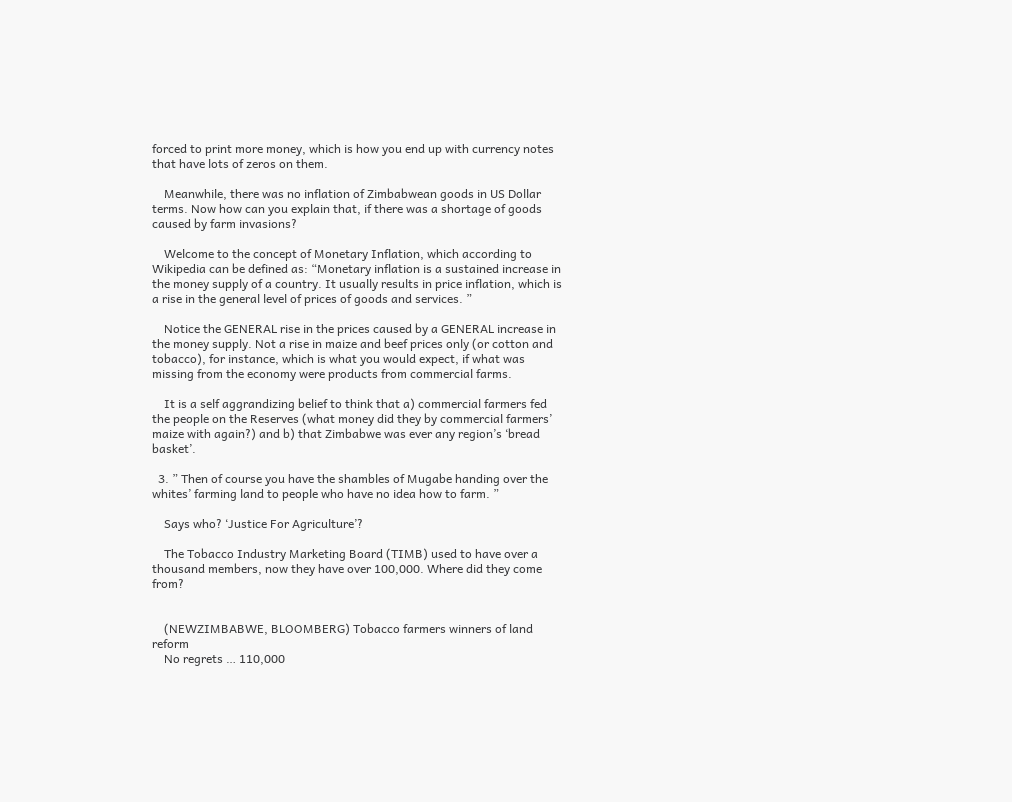forced to print more money, which is how you end up with currency notes that have lots of zeros on them.

    Meanwhile, there was no inflation of Zimbabwean goods in US Dollar terms. Now how can you explain that, if there was a shortage of goods caused by farm invasions?

    Welcome to the concept of Monetary Inflation, which according to Wikipedia can be defined as: “Monetary inflation is a sustained increase in the money supply of a country. It usually results in price inflation, which is a rise in the general level of prices of goods and services. ”

    Notice the GENERAL rise in the prices caused by a GENERAL increase in the money supply. Not a rise in maize and beef prices only (or cotton and tobacco), for instance, which is what you would expect, if what was missing from the economy were products from commercial farms.

    It is a self aggrandizing belief to think that a) commercial farmers fed the people on the Reserves (what money did they by commercial farmers’ maize with again?) and b) that Zimbabwe was ever any region’s ‘bread basket’.

  3. ” Then of course you have the shambles of Mugabe handing over the whites’ farming land to people who have no idea how to farm. ”

    Says who? ‘Justice For Agriculture’?

    The Tobacco Industry Marketing Board (TIMB) used to have over a thousand members, now they have over 100,000. Where did they come from?


    (NEWZIMBABWE, BLOOMBERG) Tobacco farmers winners of land reform
    No regrets … 110,000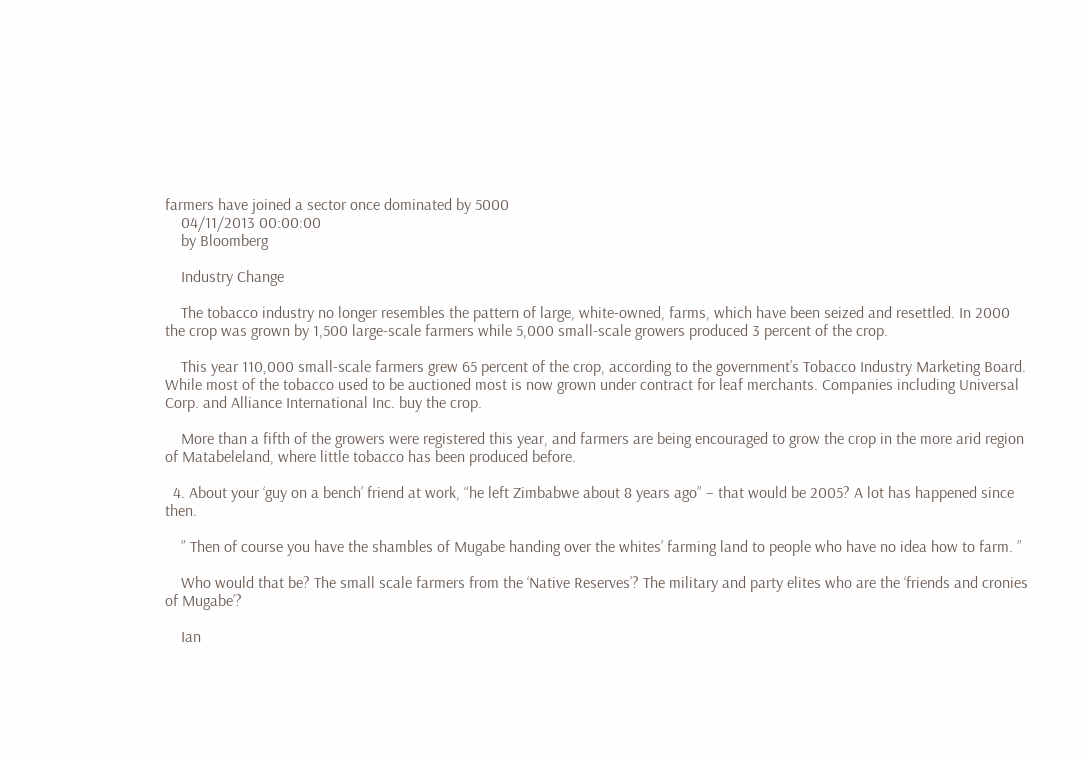farmers have joined a sector once dominated by 5000
    04/11/2013 00:00:00
    by Bloomberg

    Industry Change

    The tobacco industry no longer resembles the pattern of large, white-owned, farms, which have been seized and resettled. In 2000 the crop was grown by 1,500 large-scale farmers while 5,000 small-scale growers produced 3 percent of the crop.

    This year 110,000 small-scale farmers grew 65 percent of the crop, according to the government’s Tobacco Industry Marketing Board. While most of the tobacco used to be auctioned most is now grown under contract for leaf merchants. Companies including Universal Corp. and Alliance International Inc. buy the crop.

    More than a fifth of the growers were registered this year, and farmers are being encouraged to grow the crop in the more arid region of Matabeleland, where little tobacco has been produced before.

  4. About your ‘guy on a bench’ friend at work, “he left Zimbabwe about 8 years ago” – that would be 2005? A lot has happened since then.

    ” Then of course you have the shambles of Mugabe handing over the whites’ farming land to people who have no idea how to farm. ”

    Who would that be? The small scale farmers from the ‘Native Reserves’? The military and party elites who are the ‘friends and cronies of Mugabe’?

    Ian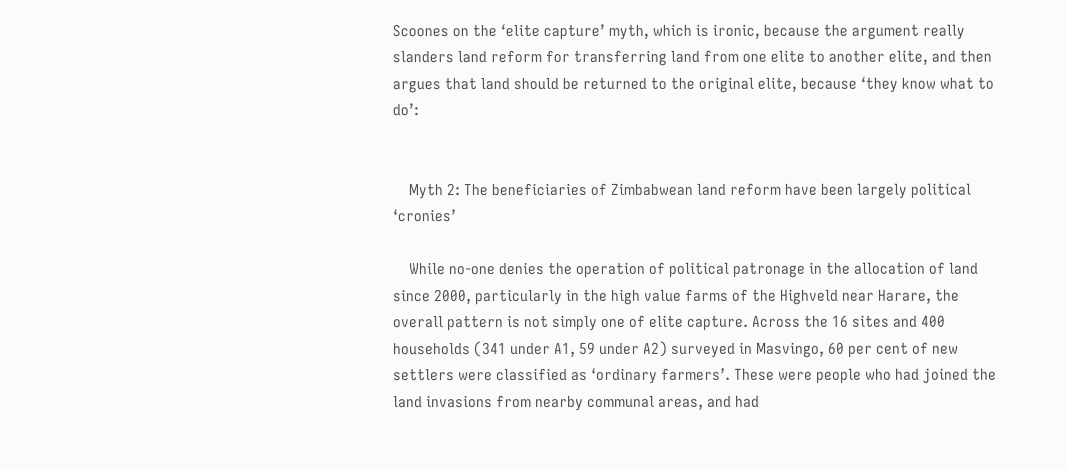Scoones on the ‘elite capture’ myth, which is ironic, because the argument really slanders land reform for transferring land from one elite to another elite, and then argues that land should be returned to the original elite, because ‘they know what to do’:


    Myth 2: The beneficiaries of Zimbabwean land reform have been largely political ‘cronies’

    While no-one denies the operation of political patronage in the allocation of land since 2000, particularly in the high value farms of the Highveld near Harare, the overall pattern is not simply one of elite capture. Across the 16 sites and 400 households (341 under A1, 59 under A2) surveyed in Masvingo, 60 per cent of new settlers were classified as ‘ordinary farmers’. These were people who had joined the land invasions from nearby communal areas, and had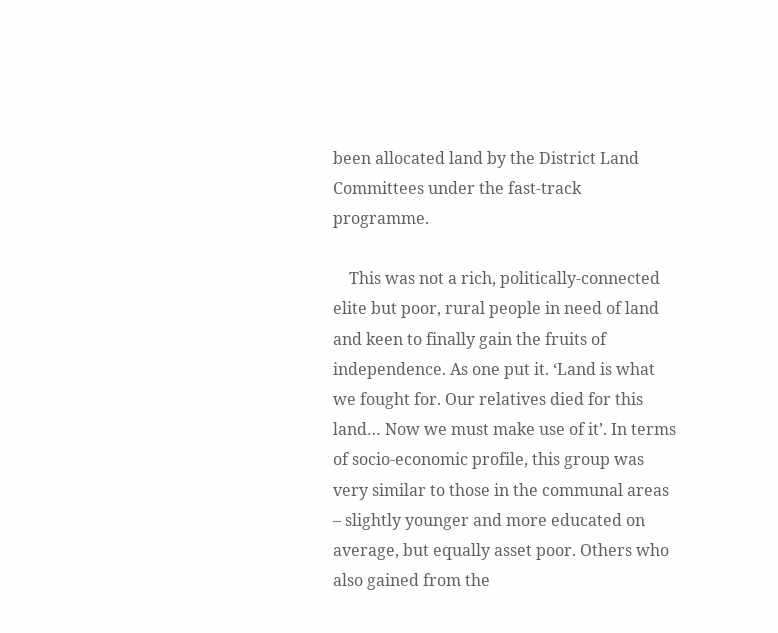been allocated land by the District Land Committees under the fast-track programme.

    This was not a rich, politically-connected elite but poor, rural people in need of land and keen to finally gain the fruits of independence. As one put it. ‘Land is what we fought for. Our relatives died for this land… Now we must make use of it’. In terms of socio-economic profile, this group was very similar to those in the communal areas – slightly younger and more educated on average, but equally asset poor. Others who also gained from the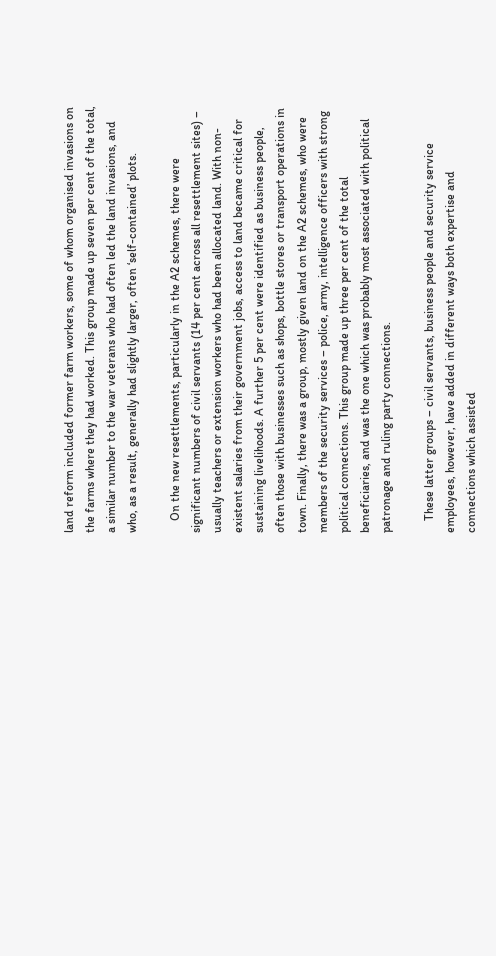land reform included former farm workers, some of whom organised invasions on the farms where they had worked. This group made up seven per cent of the total, a similar number to the war veterans who had often led the land invasions, and who, as a result, generally had slightly larger, often ‘self-contained’ plots.

    On the new resettlements, particularly in the A2 schemes, there were significant numbers of civil servants (14 per cent across all resettlement sites) – usually teachers or extension workers who had been allocated land. With non-existent salaries from their government jobs, access to land became critical for sustaining livelihoods. A further 5 per cent were identified as business people, often those with businesses such as shops, bottle stores or transport operations in town. Finally, there was a group, mostly given land on the A2 schemes, who were members of the security services – police, army, intelligence officers with strong political connections. This group made up three per cent of the total beneficiaries, and was the one which was probably most associated with political patronage and ruling party connections.

    These latter groups – civil servants, business people and security service employees, however, have added in different ways both expertise and connections which assisted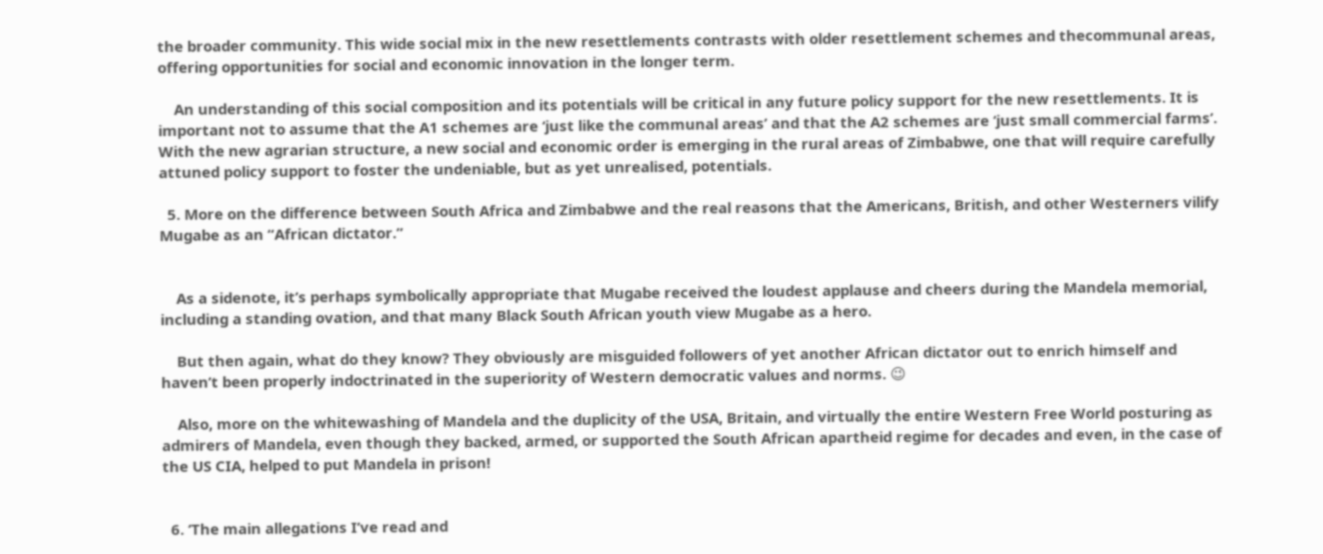the broader community. This wide social mix in the new resettlements contrasts with older resettlement schemes and thecommunal areas, offering opportunities for social and economic innovation in the longer term.

    An understanding of this social composition and its potentials will be critical in any future policy support for the new resettlements. It is important not to assume that the A1 schemes are ‘just like the communal areas’ and that the A2 schemes are ‘just small commercial farms’. With the new agrarian structure, a new social and economic order is emerging in the rural areas of Zimbabwe, one that will require carefully attuned policy support to foster the undeniable, but as yet unrealised, potentials.

  5. More on the difference between South Africa and Zimbabwe and the real reasons that the Americans, British, and other Westerners vilify Mugabe as an “African dictator.”


    As a sidenote, it’s perhaps symbolically appropriate that Mugabe received the loudest applause and cheers during the Mandela memorial, including a standing ovation, and that many Black South African youth view Mugabe as a hero.

    But then again, what do they know? They obviously are misguided followers of yet another African dictator out to enrich himself and haven’t been properly indoctrinated in the superiority of Western democratic values and norms. 😉

    Also, more on the whitewashing of Mandela and the duplicity of the USA, Britain, and virtually the entire Western Free World posturing as admirers of Mandela, even though they backed, armed, or supported the South African apartheid regime for decades and even, in the case of the US CIA, helped to put Mandela in prison!


  6. ‘The main allegations I’ve read and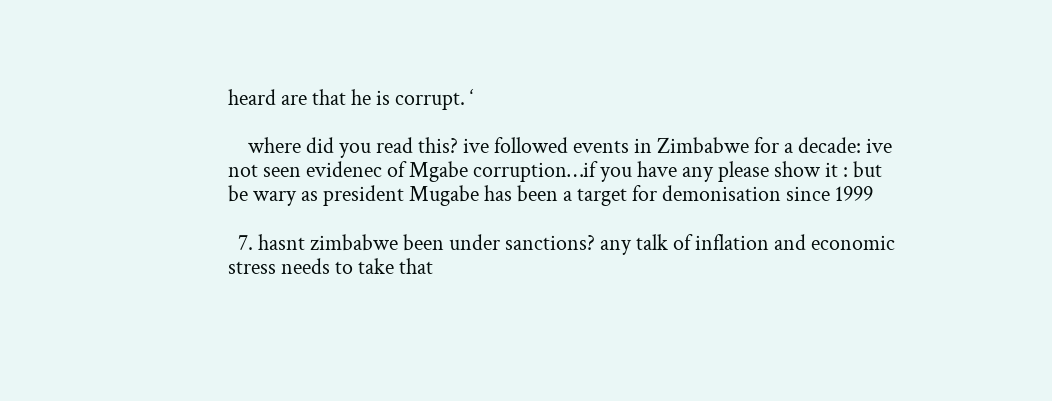heard are that he is corrupt. ‘

    where did you read this? ive followed events in Zimbabwe for a decade: ive not seen evidenec of Mgabe corruption…if you have any please show it : but be wary as president Mugabe has been a target for demonisation since 1999

  7. hasnt zimbabwe been under sanctions? any talk of inflation and economic stress needs to take that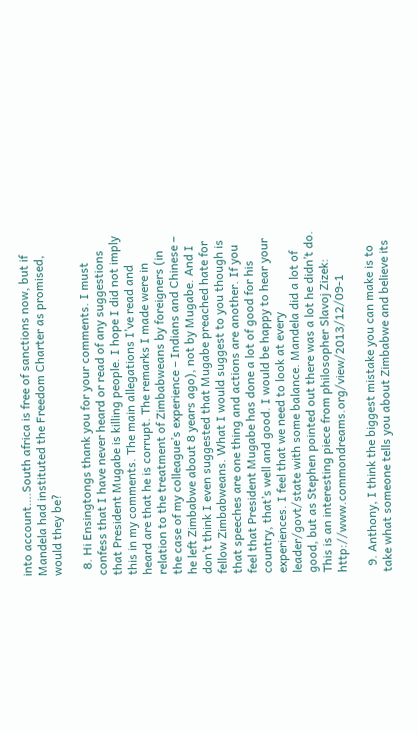into account….South africa is free of sanctions now, but if Mandela had instituted the Freedom Charter as promised, would they be?

  8. Hi Ensingtongs thank you for your comments. I must confess that I have never heard or read of any suggestions that President Mugabe is killing people. I hope I did not imply this in my comments. The main allegations I’ve read and heard are that he is corrupt. The remarks I made were in relation to the treatment of Zimbabweans by foreigners (in the case of my colleague’s experience – Indians and Chinese – he left Zimbabwe about 8 years ago), not by Mugabe. And I don’t think I even suggested that Mugabe preached hate for fellow Zimbabweans. What I would suggest to you though is that speeches are one thing and actions are another. If you feel that President Mugabe has done a lot of good for his country, that’s well and good. I would be happy to hear your experiences. I feel that we need to look at every leader/govt/state with some balance. Mandela did a lot of good, but as Stephen pointed out there was a lot he didn’t do. This is an interesting piece from philosopher Slavoj Zizek: http://www.commondreams.org/view/2013/12/09-1

  9. Anthony, I think the biggest mistake you can make is to take what someone tells you about Zimbabwe and believe its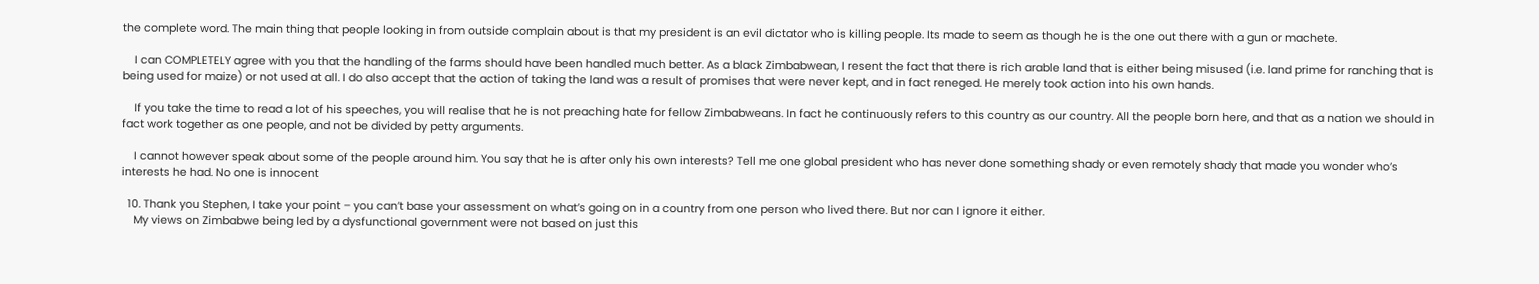the complete word. The main thing that people looking in from outside complain about is that my president is an evil dictator who is killing people. Its made to seem as though he is the one out there with a gun or machete.

    I can COMPLETELY agree with you that the handling of the farms should have been handled much better. As a black Zimbabwean, I resent the fact that there is rich arable land that is either being misused (i.e. land prime for ranching that is being used for maize) or not used at all. I do also accept that the action of taking the land was a result of promises that were never kept, and in fact reneged. He merely took action into his own hands.

    If you take the time to read a lot of his speeches, you will realise that he is not preaching hate for fellow Zimbabweans. In fact he continuously refers to this country as our country. All the people born here, and that as a nation we should in fact work together as one people, and not be divided by petty arguments.

    I cannot however speak about some of the people around him. You say that he is after only his own interests? Tell me one global president who has never done something shady or even remotely shady that made you wonder who’s interests he had. No one is innocent

  10. Thank you Stephen, I take your point – you can’t base your assessment on what’s going on in a country from one person who lived there. But nor can I ignore it either.
    My views on Zimbabwe being led by a dysfunctional government were not based on just this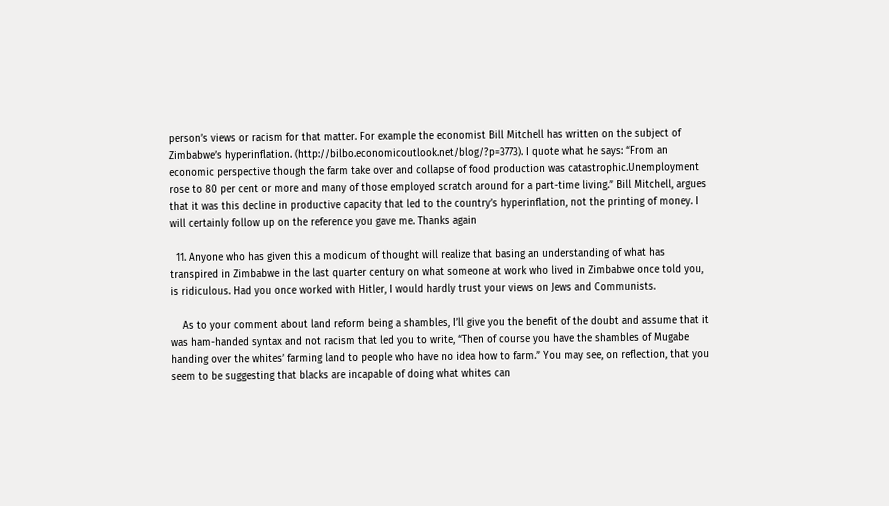person’s views or racism for that matter. For example the economist Bill Mitchell has written on the subject of Zimbabwe’s hyperinflation. (http://bilbo.economicoutlook.net/blog/?p=3773). I quote what he says: “From an economic perspective though the farm take over and collapse of food production was catastrophic.Unemployment rose to 80 per cent or more and many of those employed scratch around for a part-time living.” Bill Mitchell, argues that it was this decline in productive capacity that led to the country’s hyperinflation, not the printing of money. I will certainly follow up on the reference you gave me. Thanks again

  11. Anyone who has given this a modicum of thought will realize that basing an understanding of what has transpired in Zimbabwe in the last quarter century on what someone at work who lived in Zimbabwe once told you, is ridiculous. Had you once worked with Hitler, I would hardly trust your views on Jews and Communists.

    As to your comment about land reform being a shambles, I’ll give you the benefit of the doubt and assume that it was ham-handed syntax and not racism that led you to write, “Then of course you have the shambles of Mugabe handing over the whites’ farming land to people who have no idea how to farm.” You may see, on reflection, that you seem to be suggesting that blacks are incapable of doing what whites can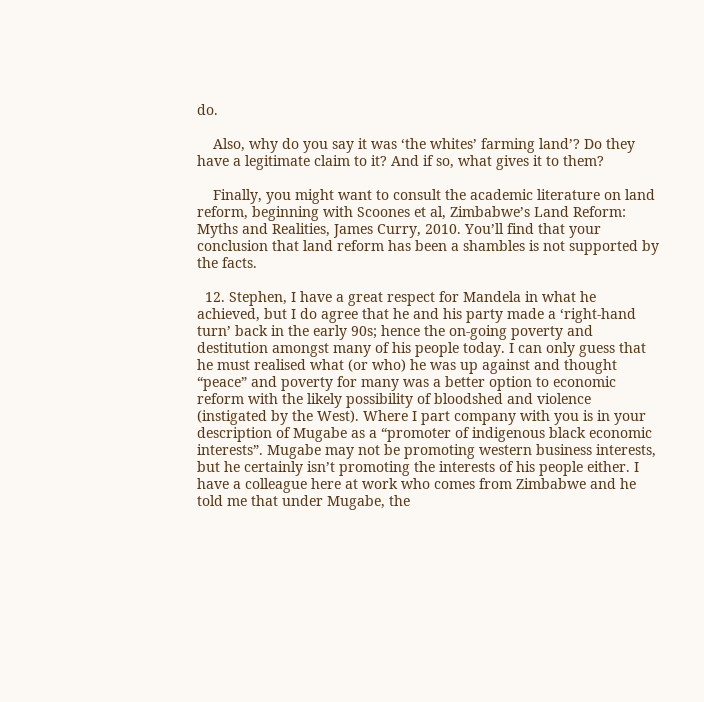do.

    Also, why do you say it was ‘the whites’ farming land’? Do they have a legitimate claim to it? And if so, what gives it to them?

    Finally, you might want to consult the academic literature on land reform, beginning with Scoones et al, Zimbabwe’s Land Reform: Myths and Realities, James Curry, 2010. You’ll find that your conclusion that land reform has been a shambles is not supported by the facts.

  12. Stephen, I have a great respect for Mandela in what he achieved, but I do agree that he and his party made a ‘right-hand turn’ back in the early 90s; hence the on-going poverty and destitution amongst many of his people today. I can only guess that he must realised what (or who) he was up against and thought “peace” and poverty for many was a better option to economic reform with the likely possibility of bloodshed and violence (instigated by the West). Where I part company with you is in your description of Mugabe as a “promoter of indigenous black economic interests”. Mugabe may not be promoting western business interests, but he certainly isn’t promoting the interests of his people either. I have a colleague here at work who comes from Zimbabwe and he told me that under Mugabe, the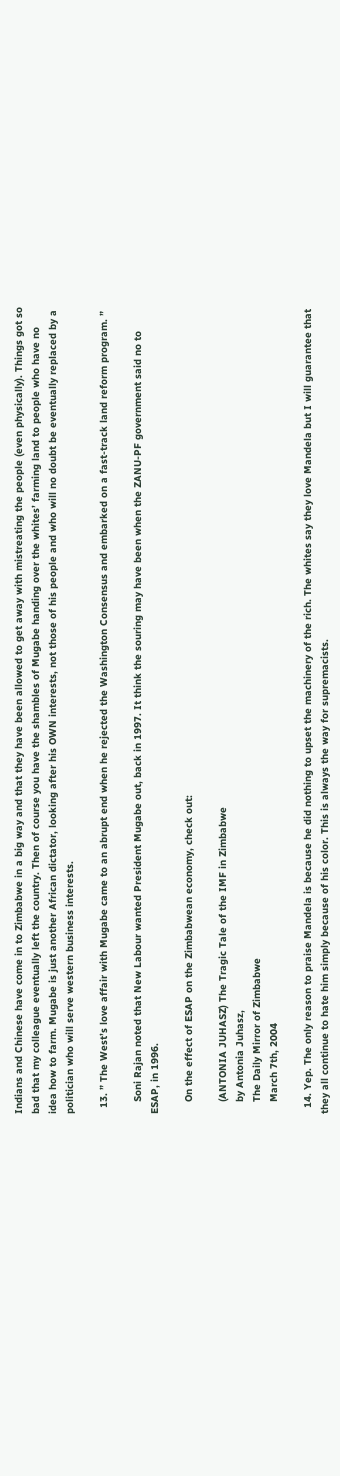Indians and Chinese have come in to Zimbabwe in a big way and that they have been allowed to get away with mistreating the people (even physically). Things got so bad that my colleague eventually left the country. Then of course you have the shambles of Mugabe handing over the whites’ farming land to people who have no idea how to farm. Mugabe is just another African dictator, looking after his OWN interests, not those of his people and who will no doubt be eventually replaced by a politician who will serve western business interests.

  13. ” The West’s love affair with Mugabe came to an abrupt end when he rejected the Washington Consensus and embarked on a fast-track land reform program. ”

    Soni Rajan noted that New Labour wanted President Mugabe out, back in 1997. It think the souring may have been when the ZANU-PF government said no to ESAP, in 1996.

    On the effect of ESAP on the Zimbabwean economy, check out:

    (ANTONIA JUHASZ) The Tragic Tale of the IMF in Zimbabwe
    by Antonia Juhasz,
    The Daily Mirror of Zimbabwe
    March 7th, 2004

  14. Yep. The only reason to praise Mandela is because he did nothing to upset the machinery of the rich. The whites say they love Mandela but I will guarantee that they all continue to hate him simply because of his color. This is always the way for supremacists.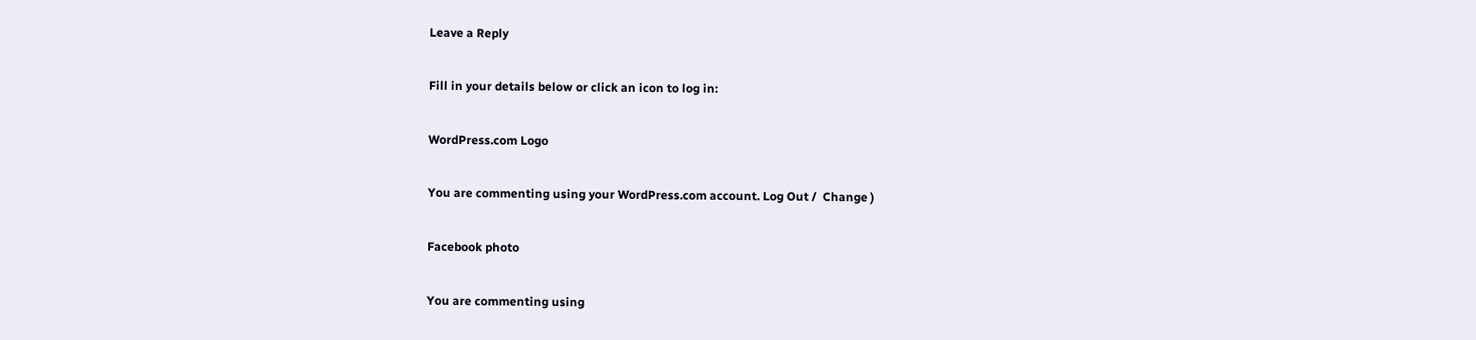Leave a Reply

Fill in your details below or click an icon to log in:

WordPress.com Logo

You are commenting using your WordPress.com account. Log Out /  Change )

Facebook photo

You are commenting using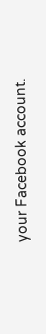your Facebook account.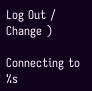Log Out /  Change )

Connecting to %s